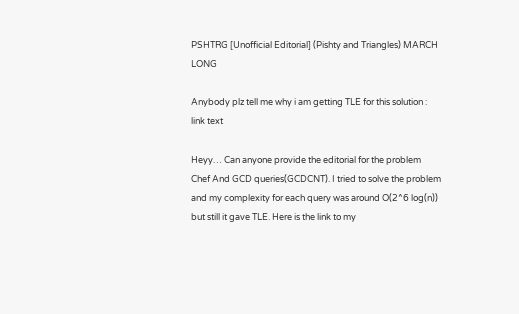PSHTRG [Unofficial Editorial] (Pishty and Triangles) MARCH LONG

Anybody plz tell me why i am getting TLE for this solution : link text

Heyy… Can anyone provide the editorial for the problem Chef And GCD queries(GCDCNT). I tried to solve the problem and my complexity for each query was around O(2^6 log(n)) but still it gave TLE. Here is the link to my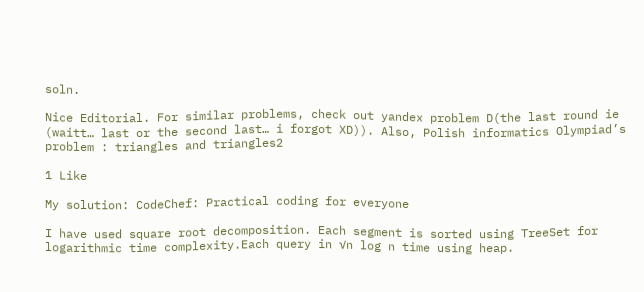soln.

Nice Editorial. For similar problems, check out yandex problem D(the last round ie (waitt… last or the second last… i forgot XD)). Also, Polish informatics Olympiad’s problem : triangles and triangles2

1 Like

My solution: CodeChef: Practical coding for everyone

I have used square root decomposition. Each segment is sorted using TreeSet for logarithmic time complexity.Each query in √n log n time using heap.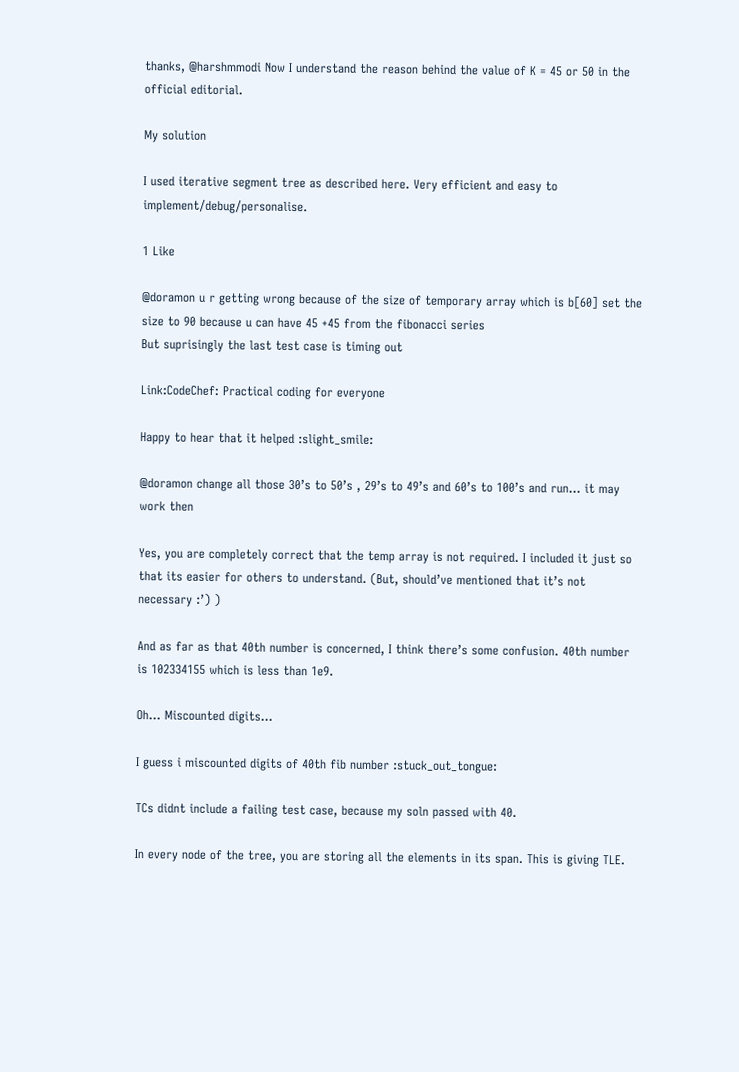thanks, @harshmmodi Now I understand the reason behind the value of K = 45 or 50 in the official editorial.

My solution

I used iterative segment tree as described here. Very efficient and easy to implement/debug/personalise.

1 Like

@doramon u r getting wrong because of the size of temporary array which is b[60] set the size to 90 because u can have 45 +45 from the fibonacci series
But suprisingly the last test case is timing out

Link:CodeChef: Practical coding for everyone

Happy to hear that it helped :slight_smile:

@doramon change all those 30’s to 50’s , 29’s to 49’s and 60’s to 100’s and run… it may work then

Yes, you are completely correct that the temp array is not required. I included it just so that its easier for others to understand. (But, should’ve mentioned that it’s not necessary :’) )

And as far as that 40th number is concerned, I think there’s some confusion. 40th number is 102334155 which is less than 1e9.

Oh… Miscounted digits…

I guess i miscounted digits of 40th fib number :stuck_out_tongue:

TCs didnt include a failing test case, because my soln passed with 40.

In every node of the tree, you are storing all the elements in its span. This is giving TLE.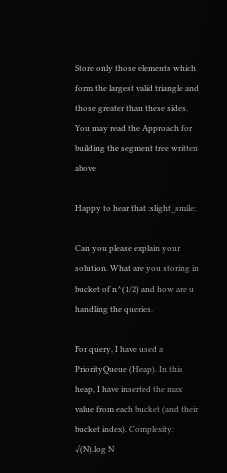Store only those elements which form the largest valid triangle and those greater than these sides. You may read the Approach for building the segment tree written above

Happy to hear that :slight_smile:

Can you please explain your solution. What are you storing in bucket of n^(1/2) and how are u handling the queries.

For query, I have used a PriorityQueue (Heap). In this heap, I have inserted the max value from each bucket (and their bucket index). Complexity: √(N).log N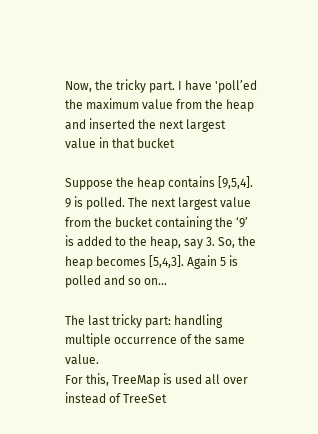Now, the tricky part. I have 'poll’ed the maximum value from the heap and inserted the next largest value in that bucket

Suppose the heap contains [9,5,4]. 9 is polled. The next largest value from the bucket containing the ‘9’ is added to the heap, say 3. So, the heap becomes [5,4,3]. Again 5 is polled and so on…

The last tricky part: handling multiple occurrence of the same value.
For this, TreeMap is used all over instead of TreeSet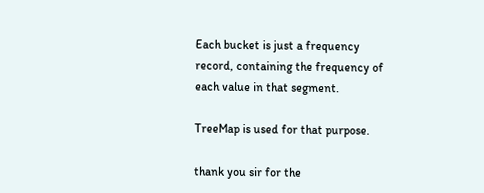Each bucket is just a frequency record, containing the frequency of each value in that segment.

TreeMap is used for that purpose.

thank you sir for the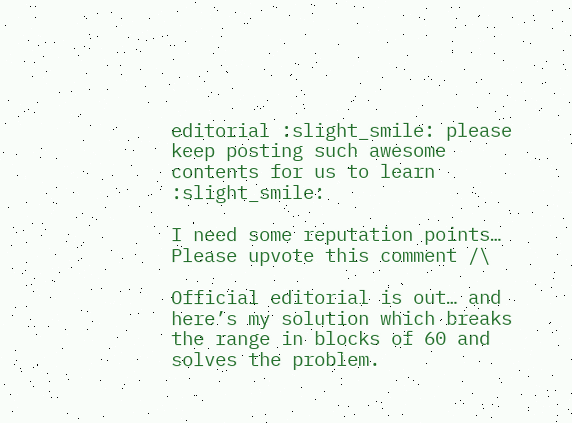editorial :slight_smile: please keep posting such awesome contents for us to learn :slight_smile:

I need some reputation points… Please upvote this comment /\

Official editorial is out… and here’s my solution which breaks the range in blocks of 60 and solves the problem.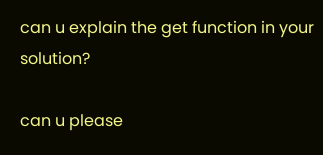can u explain the get function in your solution?

can u please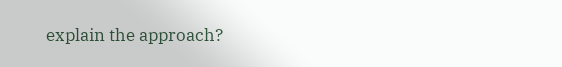explain the approach?